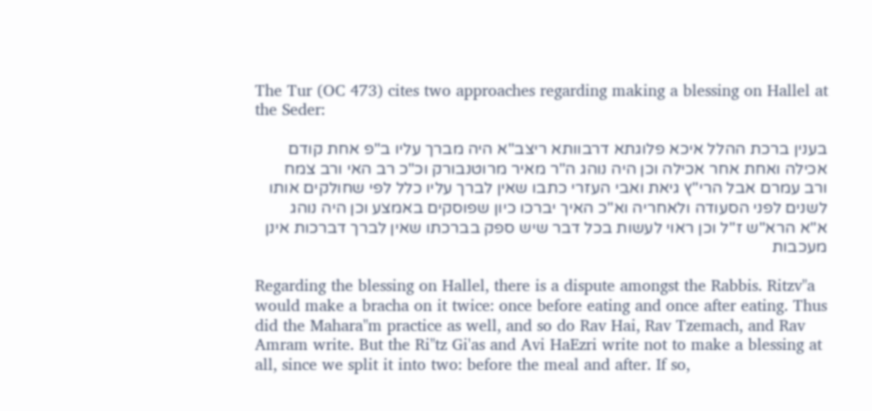The Tur (OC 473) cites two approaches regarding making a blessing on Hallel at the Seder:

בענין ברכת ההלל איכא פלוגתא דרבוותא ריצב"א היה מברך עליו ב"פ אחת קודם אכילה ואחת אחר אכילה וכן היה נוהג ה"ר מאיר מרוטנבורק וכ"כ רב האי ורב צמח ורב עמרם אבל הרי"ץ גיאת ואבי העזרי כתבו שאין לברך עליו כלל לפי שחולקים אותו לשנים לפני הסעודה ולאחריה וא"כ האיך יברכו כיון שפוסקים באמצע וכן היה נוהג א"א הרא"ש ז"ל וכן ראוי לעשות בכל דבר שיש ספק בברכתו שאין לברך דברכות אינן מעכבות

Regarding the blessing on Hallel, there is a dispute amongst the Rabbis. Ritzv"a would make a bracha on it twice: once before eating and once after eating. Thus did the Mahara"m practice as well, and so do Rav Hai, Rav Tzemach, and Rav Amram write. But the Ri"tz Gi'as and Avi HaEzri write not to make a blessing at all, since we split it into two: before the meal and after. If so,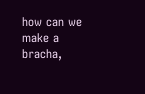how can we make a bracha,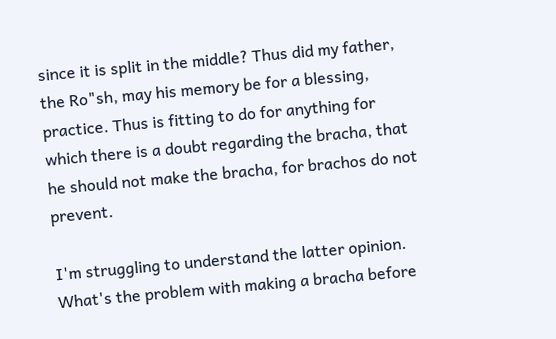since it is split in the middle? Thus did my father, the Ro"sh, may his memory be for a blessing, practice. Thus is fitting to do for anything for which there is a doubt regarding the bracha, that he should not make the bracha, for brachos do not prevent.

I'm struggling to understand the latter opinion. What's the problem with making a bracha before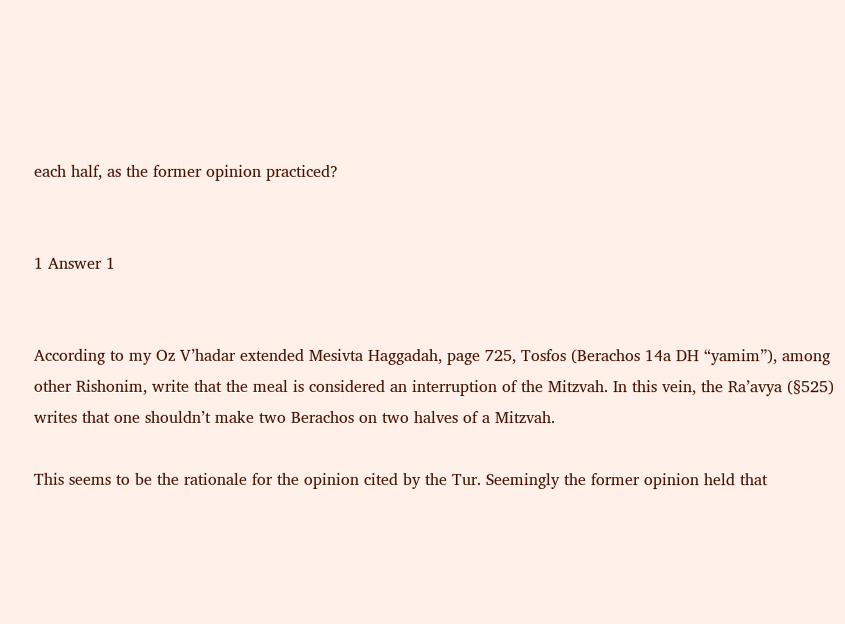each half, as the former opinion practiced?


1 Answer 1


According to my Oz V’hadar extended Mesivta Haggadah, page 725, Tosfos (Berachos 14a DH “yamim”), among other Rishonim, write that the meal is considered an interruption of the Mitzvah. In this vein, the Ra’avya (§525) writes that one shouldn’t make two Berachos on two halves of a Mitzvah.

This seems to be the rationale for the opinion cited by the Tur. Seemingly the former opinion held that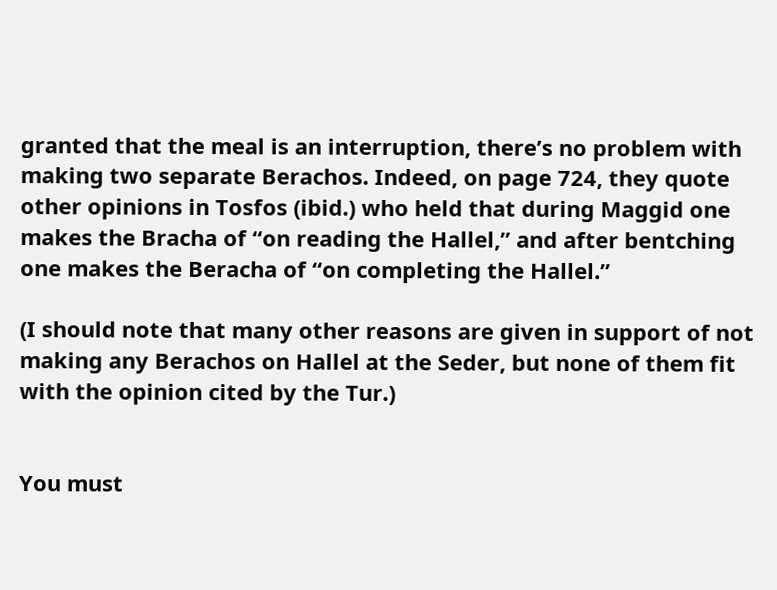granted that the meal is an interruption, there’s no problem with making two separate Berachos. Indeed, on page 724, they quote other opinions in Tosfos (ibid.) who held that during Maggid one makes the Bracha of “on reading the Hallel,” and after bentching one makes the Beracha of “on completing the Hallel.”

(I should note that many other reasons are given in support of not making any Berachos on Hallel at the Seder, but none of them fit with the opinion cited by the Tur.)


You must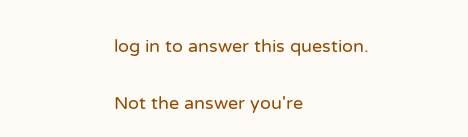log in to answer this question.

Not the answer you're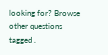looking for? Browse other questions tagged .